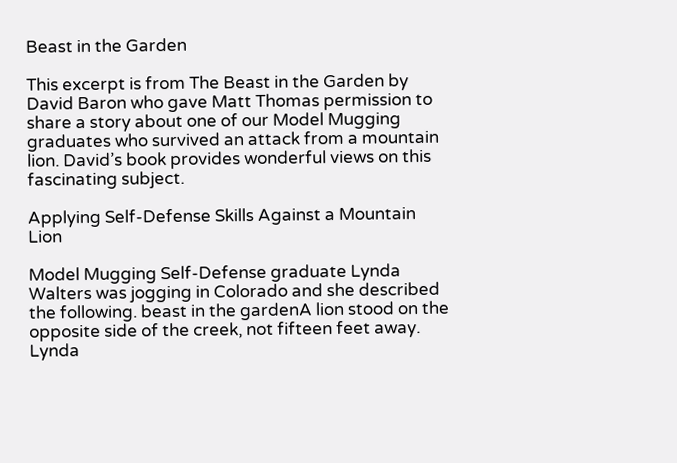Beast in the Garden

This excerpt is from The Beast in the Garden by David Baron who gave Matt Thomas permission to share a story about one of our Model Mugging graduates who survived an attack from a mountain lion. David’s book provides wonderful views on this fascinating subject.

Applying Self-Defense Skills Against a Mountain Lion

Model Mugging Self-Defense graduate Lynda Walters was jogging in Colorado and she described the following. beast in the gardenA lion stood on the opposite side of the creek, not fifteen feet away. Lynda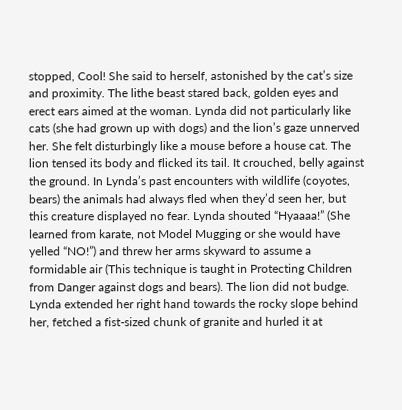stopped, Cool! She said to herself, astonished by the cat’s size and proximity. The lithe beast stared back, golden eyes and erect ears aimed at the woman. Lynda did not particularly like cats (she had grown up with dogs) and the lion’s gaze unnerved her. She felt disturbingly like a mouse before a house cat. The lion tensed its body and flicked its tail. It crouched, belly against the ground. In Lynda’s past encounters with wildlife (coyotes, bears) the animals had always fled when they’d seen her, but this creature displayed no fear. Lynda shouted “Hyaaaa!” (She learned from karate, not Model Mugging or she would have yelled “NO!”) and threw her arms skyward to assume a formidable air (This technique is taught in Protecting Children from Danger against dogs and bears). The lion did not budge. Lynda extended her right hand towards the rocky slope behind her, fetched a fist-sized chunk of granite and hurled it at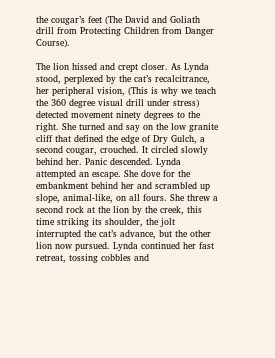the cougar’s feet (The David and Goliath drill from Protecting Children from Danger Course).

The lion hissed and crept closer. As Lynda stood, perplexed by the cat’s recalcitrance, her peripheral vision, (This is why we teach the 360 degree visual drill under stress) detected movement ninety degrees to the right. She turned and say on the low granite cliff that defined the edge of Dry Gulch, a second cougar, crouched. It circled slowly behind her. Panic descended. Lynda attempted an escape. She dove for the embankment behind her and scrambled up slope, animal-like, on all fours. She threw a second rock at the lion by the creek, this time striking its shoulder, the jolt interrupted the cat’s advance, but the other lion now pursued. Lynda continued her fast retreat, tossing cobbles and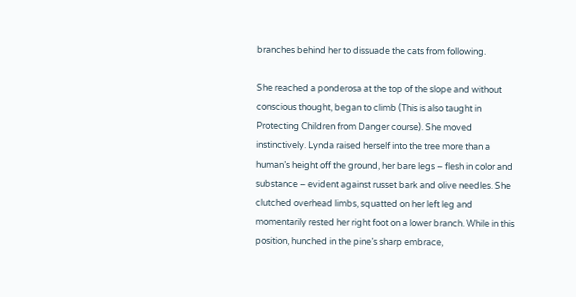branches behind her to dissuade the cats from following.

She reached a ponderosa at the top of the slope and without conscious thought, began to climb (This is also taught in Protecting Children from Danger course). She moved instinctively. Lynda raised herself into the tree more than a human’s height off the ground, her bare legs – flesh in color and substance – evident against russet bark and olive needles. She clutched overhead limbs, squatted on her left leg and momentarily rested her right foot on a lower branch. While in this position, hunched in the pine’s sharp embrace,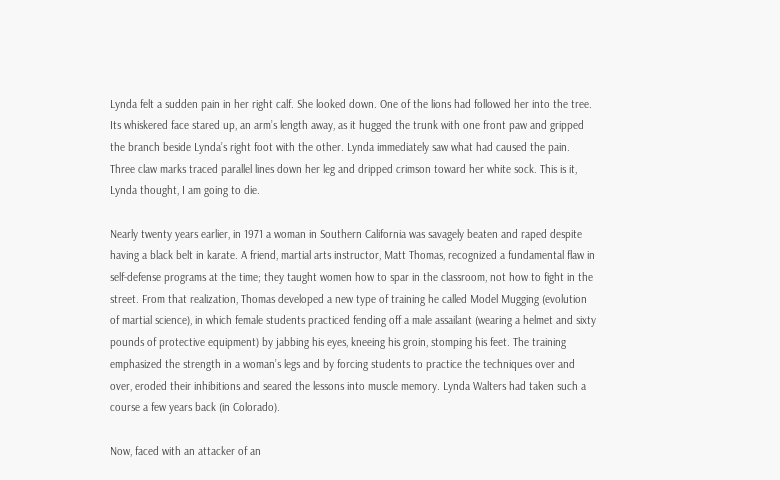Lynda felt a sudden pain in her right calf. She looked down. One of the lions had followed her into the tree. Its whiskered face stared up, an arm’s length away, as it hugged the trunk with one front paw and gripped the branch beside Lynda’s right foot with the other. Lynda immediately saw what had caused the pain. Three claw marks traced parallel lines down her leg and dripped crimson toward her white sock. This is it, Lynda thought, I am going to die.

Nearly twenty years earlier, in 1971 a woman in Southern California was savagely beaten and raped despite having a black belt in karate. A friend, martial arts instructor, Matt Thomas, recognized a fundamental flaw in self-defense programs at the time; they taught women how to spar in the classroom, not how to fight in the street. From that realization, Thomas developed a new type of training he called Model Mugging (evolution of martial science), in which female students practiced fending off a male assailant (wearing a helmet and sixty pounds of protective equipment) by jabbing his eyes, kneeing his groin, stomping his feet. The training emphasized the strength in a woman’s legs and by forcing students to practice the techniques over and over, eroded their inhibitions and seared the lessons into muscle memory. Lynda Walters had taken such a course a few years back (in Colorado).

Now, faced with an attacker of an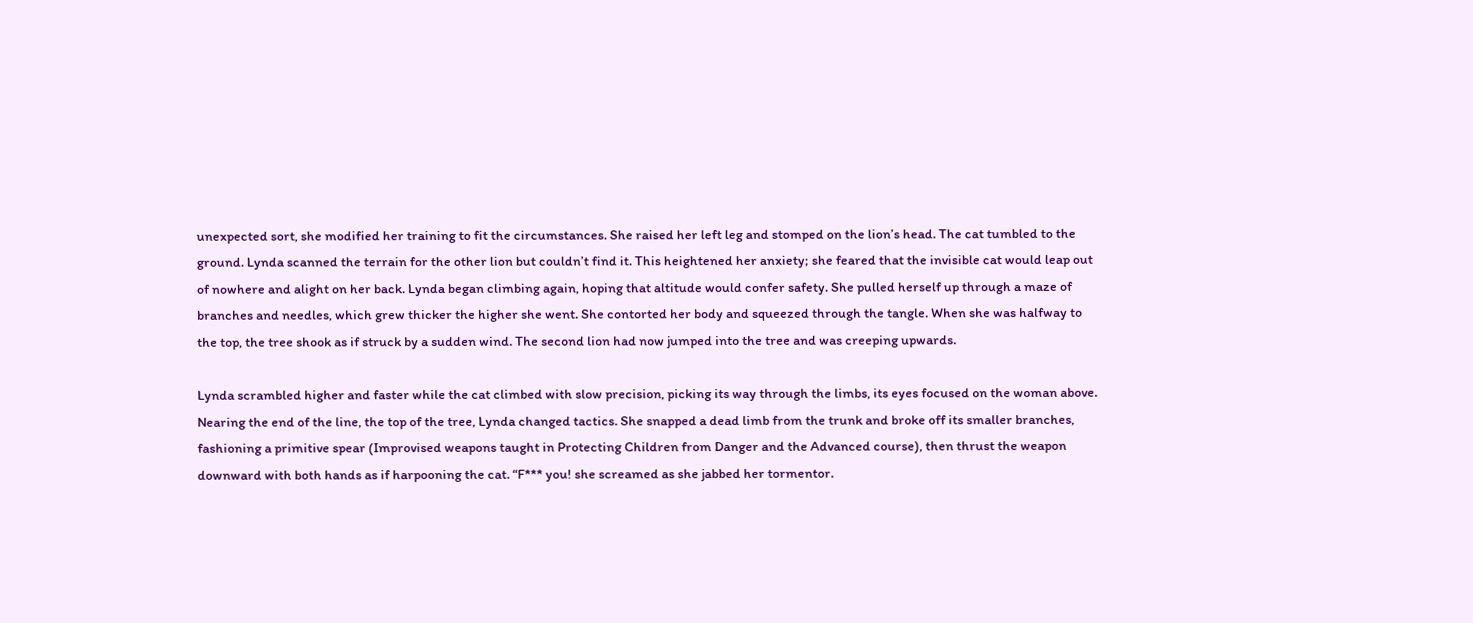unexpected sort, she modified her training to fit the circumstances. She raised her left leg and stomped on the lion’s head. The cat tumbled to the ground. Lynda scanned the terrain for the other lion but couldn’t find it. This heightened her anxiety; she feared that the invisible cat would leap out of nowhere and alight on her back. Lynda began climbing again, hoping that altitude would confer safety. She pulled herself up through a maze of branches and needles, which grew thicker the higher she went. She contorted her body and squeezed through the tangle. When she was halfway to the top, the tree shook as if struck by a sudden wind. The second lion had now jumped into the tree and was creeping upwards.

Lynda scrambled higher and faster while the cat climbed with slow precision, picking its way through the limbs, its eyes focused on the woman above. Nearing the end of the line, the top of the tree, Lynda changed tactics. She snapped a dead limb from the trunk and broke off its smaller branches, fashioning a primitive spear (Improvised weapons taught in Protecting Children from Danger and the Advanced course), then thrust the weapon downward with both hands as if harpooning the cat. “F*** you! she screamed as she jabbed her tormentor.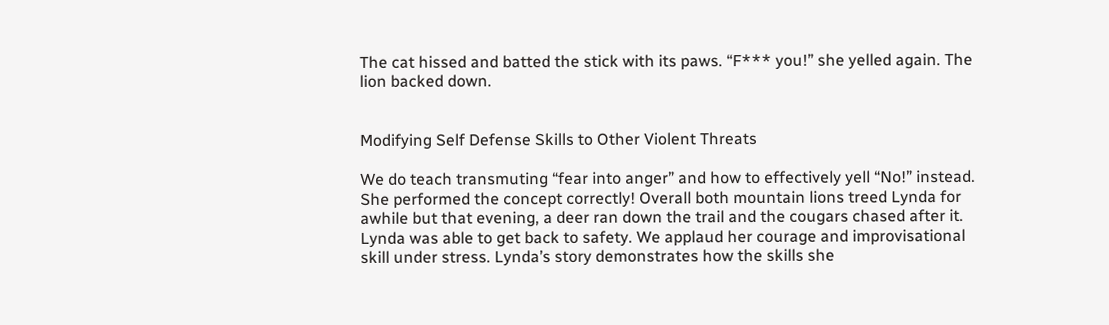The cat hissed and batted the stick with its paws. “F*** you!” she yelled again. The lion backed down.


Modifying Self Defense Skills to Other Violent Threats

We do teach transmuting “fear into anger” and how to effectively yell “No!” instead. She performed the concept correctly! Overall both mountain lions treed Lynda for awhile but that evening, a deer ran down the trail and the cougars chased after it. Lynda was able to get back to safety. We applaud her courage and improvisational skill under stress. Lynda’s story demonstrates how the skills she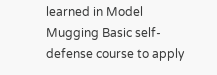learned in Model Mugging Basic self-defense course to apply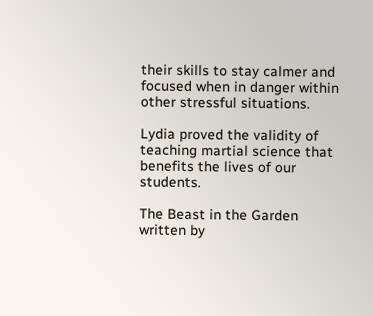their skills to stay calmer and focused when in danger within other stressful situations.

Lydia proved the validity of teaching martial science that benefits the lives of our students.

The Beast in the Garden written by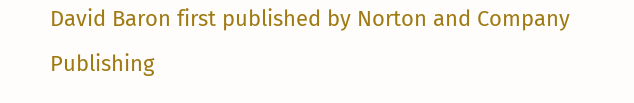David Baron first published by Norton and Company Publishing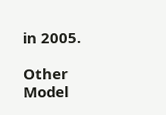in 2005.

Other Model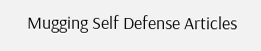Mugging Self Defense Articles